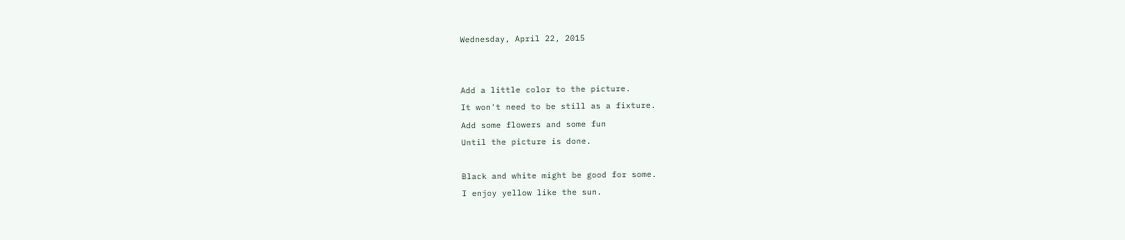Wednesday, April 22, 2015


Add a little color to the picture.
It won't need to be still as a fixture.
Add some flowers and some fun
Until the picture is done.

Black and white might be good for some.
I enjoy yellow like the sun.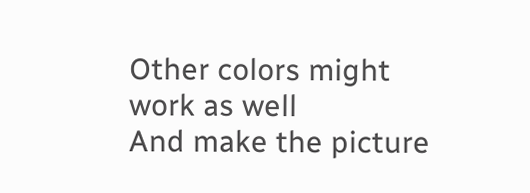Other colors might work as well
And make the picture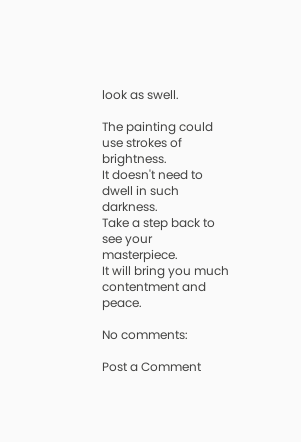look as swell.

The painting could use strokes of brightness.
It doesn't need to dwell in such darkness.
Take a step back to see your masterpiece.
It will bring you much contentment and peace.

No comments:

Post a Comment